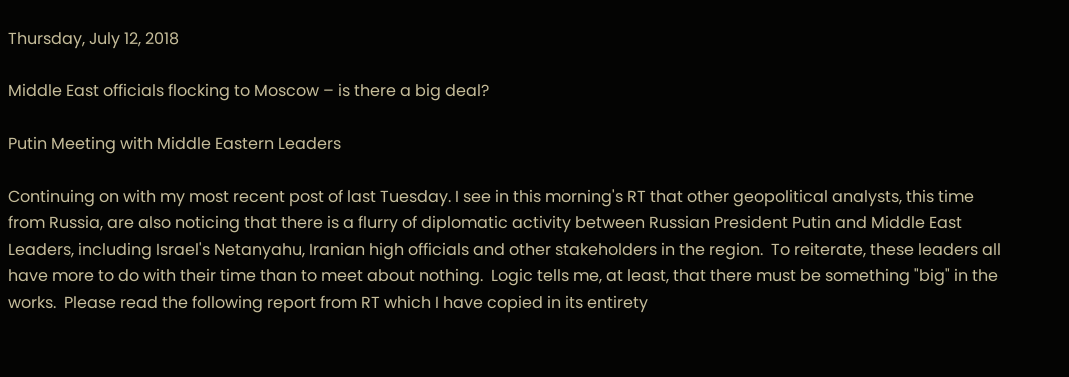Thursday, July 12, 2018

Middle East officials flocking to Moscow – is there a big deal?

Putin Meeting with Middle Eastern Leaders

Continuing on with my most recent post of last Tuesday. I see in this morning's RT that other geopolitical analysts, this time from Russia, are also noticing that there is a flurry of diplomatic activity between Russian President Putin and Middle East Leaders, including Israel's Netanyahu, Iranian high officials and other stakeholders in the region.  To reiterate, these leaders all have more to do with their time than to meet about nothing.  Logic tells me, at least, that there must be something "big" in the works.  Please read the following report from RT which I have copied in its entirety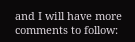and I will have more comments to follow: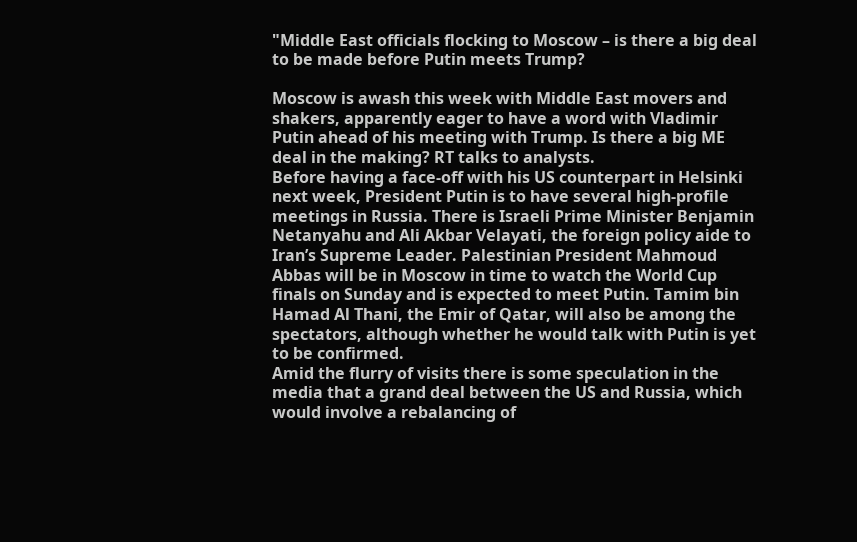"Middle East officials flocking to Moscow – is there a big deal to be made before Putin meets Trump?

Moscow is awash this week with Middle East movers and shakers, apparently eager to have a word with Vladimir Putin ahead of his meeting with Trump. Is there a big ME deal in the making? RT talks to analysts.
Before having a face-off with his US counterpart in Helsinki next week, President Putin is to have several high-profile meetings in Russia. There is Israeli Prime Minister Benjamin Netanyahu and Ali Akbar Velayati, the foreign policy aide to Iran’s Supreme Leader. Palestinian President Mahmoud Abbas will be in Moscow in time to watch the World Cup finals on Sunday and is expected to meet Putin. Tamim bin Hamad Al Thani, the Emir of Qatar, will also be among the spectators, although whether he would talk with Putin is yet to be confirmed.
Amid the flurry of visits there is some speculation in the media that a grand deal between the US and Russia, which would involve a rebalancing of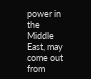power in the Middle East, may come out from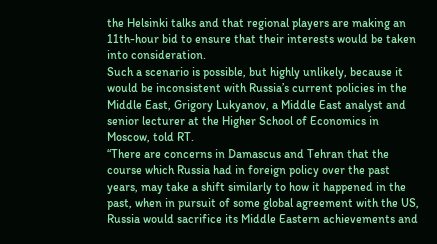the Helsinki talks and that regional players are making an 11th-hour bid to ensure that their interests would be taken into consideration.
Such a scenario is possible, but highly unlikely, because it would be inconsistent with Russia’s current policies in the Middle East, Grigory Lukyanov, a Middle East analyst and senior lecturer at the Higher School of Economics in Moscow, told RT.
“There are concerns in Damascus and Tehran that the course which Russia had in foreign policy over the past years, may take a shift similarly to how it happened in the past, when in pursuit of some global agreement with the US, Russia would sacrifice its Middle Eastern achievements and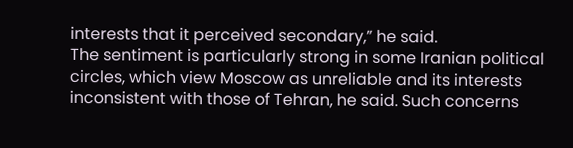interests that it perceived secondary,” he said.
The sentiment is particularly strong in some Iranian political circles, which view Moscow as unreliable and its interests inconsistent with those of Tehran, he said. Such concerns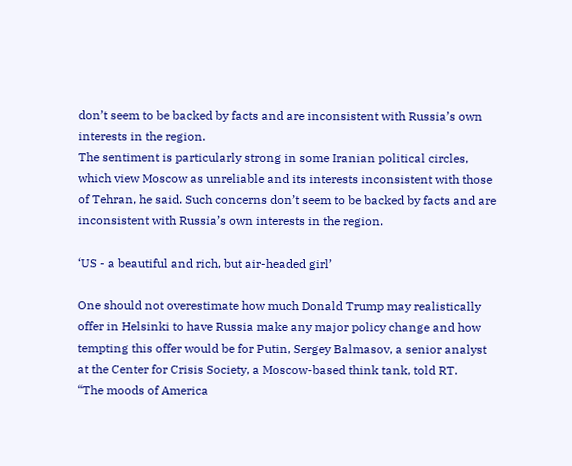don’t seem to be backed by facts and are inconsistent with Russia’s own interests in the region.
The sentiment is particularly strong in some Iranian political circles, which view Moscow as unreliable and its interests inconsistent with those of Tehran, he said. Such concerns don’t seem to be backed by facts and are inconsistent with Russia’s own interests in the region.

‘US - a beautiful and rich, but air-headed girl’

One should not overestimate how much Donald Trump may realistically offer in Helsinki to have Russia make any major policy change and how tempting this offer would be for Putin, Sergey Balmasov, a senior analyst at the Center for Crisis Society, a Moscow-based think tank, told RT.
“The moods of America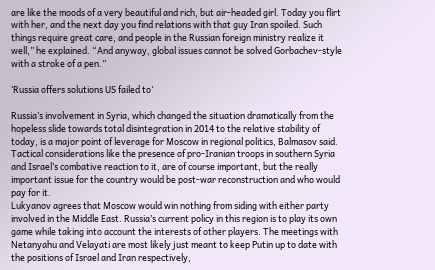are like the moods of a very beautiful and rich, but air-headed girl. Today you flirt with her, and the next day you find relations with that guy Iran spoiled. Such things require great care, and people in the Russian foreign ministry realize it well,” he explained. “And anyway, global issues cannot be solved Gorbachev-style with a stroke of a pen.”

‘Russia offers solutions US failed to’

Russia’s involvement in Syria, which changed the situation dramatically from the hopeless slide towards total disintegration in 2014 to the relative stability of today, is a major point of leverage for Moscow in regional politics, Balmasov said. Tactical considerations like the presence of pro-Iranian troops in southern Syria and Israel’s combative reaction to it, are of course important, but the really important issue for the country would be post-war reconstruction and who would pay for it.
Lukyanov agrees that Moscow would win nothing from siding with either party involved in the Middle East. Russia’s current policy in this region is to play its own game while taking into account the interests of other players. The meetings with Netanyahu and Velayati are most likely just meant to keep Putin up to date with the positions of Israel and Iran respectively,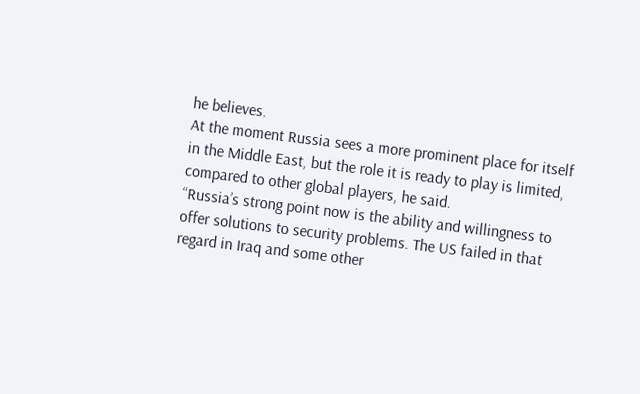he believes.
At the moment Russia sees a more prominent place for itself in the Middle East, but the role it is ready to play is limited, compared to other global players, he said.
“Russia’s strong point now is the ability and willingness to offer solutions to security problems. The US failed in that regard in Iraq and some other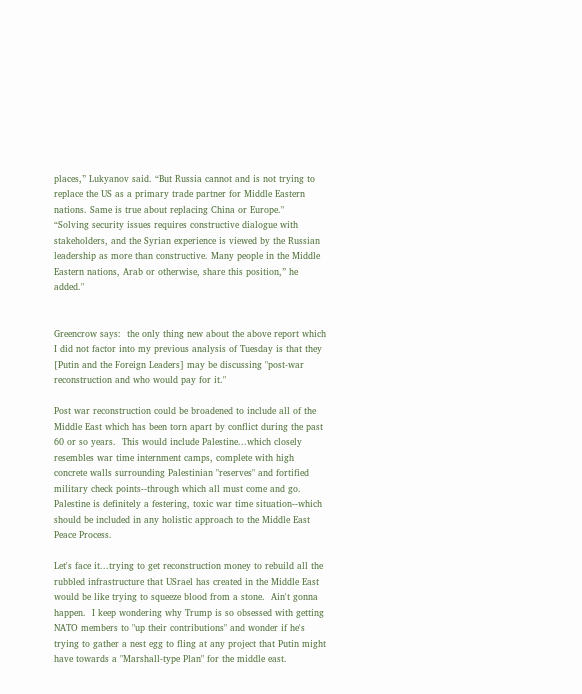places,” Lukyanov said. “But Russia cannot and is not trying to replace the US as a primary trade partner for Middle Eastern nations. Same is true about replacing China or Europe."
“Solving security issues requires constructive dialogue with stakeholders, and the Syrian experience is viewed by the Russian leadership as more than constructive. Many people in the Middle Eastern nations, Arab or otherwise, share this position,” he added."


Greencrow says:  the only thing new about the above report which I did not factor into my previous analysis of Tuesday is that they [Putin and the Foreign Leaders] may be discussing "post-war reconstruction and who would pay for it."

Post war reconstruction could be broadened to include all of the Middle East which has been torn apart by conflict during the past 60 or so years.  This would include Palestine...which closely resembles war time internment camps, complete with high concrete walls surrounding Palestinian "reserves" and fortified military check points--through which all must come and go.  Palestine is definitely a festering, toxic war time situation--which should be included in any holistic approach to the Middle East Peace Process.

Let's face it...trying to get reconstruction money to rebuild all the rubbled infrastructure that USrael has created in the Middle East would be like trying to squeeze blood from a stone.  Ain't gonna happen.  I keep wondering why Trump is so obsessed with getting NATO members to "up their contributions" and wonder if he's trying to gather a nest egg to fling at any project that Putin might have towards a "Marshall-type Plan" for the middle east.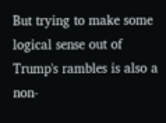But trying to make some logical sense out of Trump's rambles is also a non-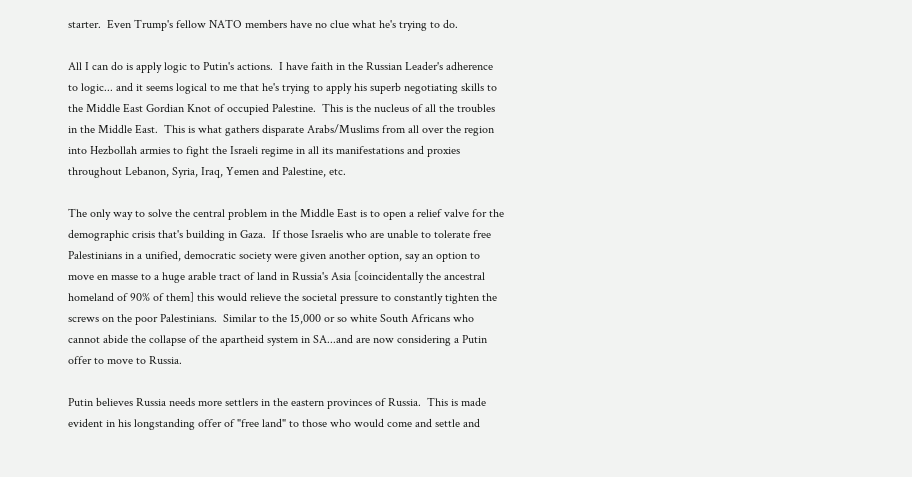starter.  Even Trump's fellow NATO members have no clue what he's trying to do.

All I can do is apply logic to Putin's actions.  I have faith in the Russian Leader's adherence to logic... and it seems logical to me that he's trying to apply his superb negotiating skills to the Middle East Gordian Knot of occupied Palestine.  This is the nucleus of all the troubles in the Middle East.  This is what gathers disparate Arabs/Muslims from all over the region into Hezbollah armies to fight the Israeli regime in all its manifestations and proxies throughout Lebanon, Syria, Iraq, Yemen and Palestine, etc.

The only way to solve the central problem in the Middle East is to open a relief valve for the demographic crisis that's building in Gaza.  If those Israelis who are unable to tolerate free Palestinians in a unified, democratic society were given another option, say an option to move en masse to a huge arable tract of land in Russia's Asia [coincidentally the ancestral homeland of 90% of them] this would relieve the societal pressure to constantly tighten the screws on the poor Palestinians.  Similar to the 15,000 or so white South Africans who cannot abide the collapse of the apartheid system in SA...and are now considering a Putin offer to move to Russia.

Putin believes Russia needs more settlers in the eastern provinces of Russia.  This is made evident in his longstanding offer of "free land" to those who would come and settle and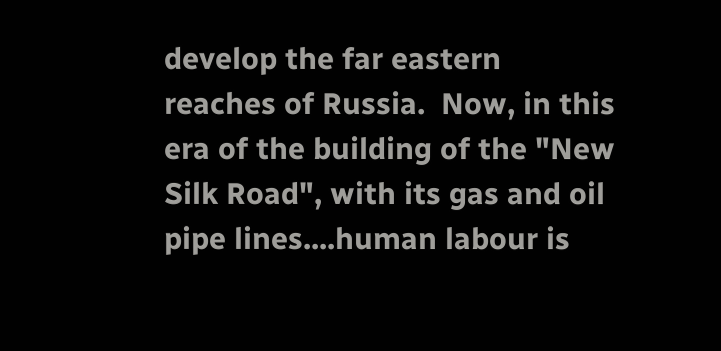develop the far eastern reaches of Russia.  Now, in this era of the building of the "New Silk Road", with its gas and oil pipe lines....human labour is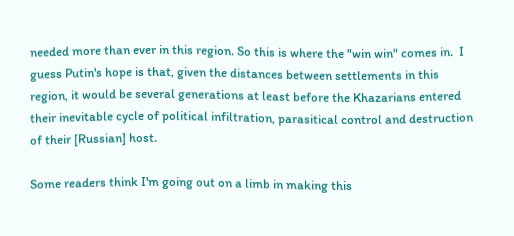needed more than ever in this region. So this is where the "win win" comes in.  I guess Putin's hope is that, given the distances between settlements in this region, it would be several generations at least before the Khazarians entered their inevitable cycle of political infiltration, parasitical control and destruction of their [Russian] host.

Some readers think I'm going out on a limb in making this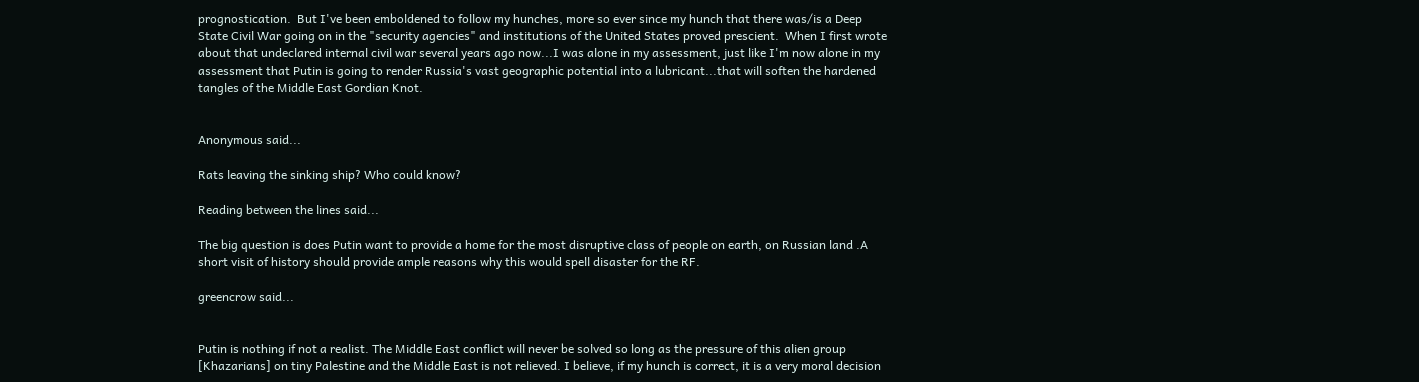prognostication.  But I've been emboldened to follow my hunches, more so ever since my hunch that there was/is a Deep State Civil War going on in the "security agencies" and institutions of the United States proved prescient.  When I first wrote about that undeclared internal civil war several years ago now...I was alone in my assessment, just like I'm now alone in my assessment that Putin is going to render Russia's vast geographic potential into a lubricant...that will soften the hardened tangles of the Middle East Gordian Knot.


Anonymous said...

Rats leaving the sinking ship? Who could know?

Reading between the lines said...

The big question is does Putin want to provide a home for the most disruptive class of people on earth, on Russian land .A short visit of history should provide ample reasons why this would spell disaster for the RF.

greencrow said...


Putin is nothing if not a realist. The Middle East conflict will never be solved so long as the pressure of this alien group [Khazarians] on tiny Palestine and the Middle East is not relieved. I believe, if my hunch is correct, it is a very moral decision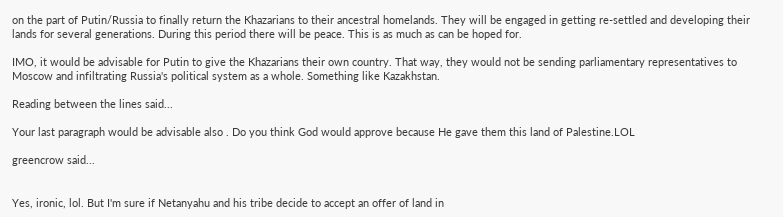on the part of Putin/Russia to finally return the Khazarians to their ancestral homelands. They will be engaged in getting re-settled and developing their lands for several generations. During this period there will be peace. This is as much as can be hoped for.

IMO, it would be advisable for Putin to give the Khazarians their own country. That way, they would not be sending parliamentary representatives to Moscow and infiltrating Russia's political system as a whole. Something like Kazakhstan.

Reading between the lines said...

Your last paragraph would be advisable also . Do you think God would approve because He gave them this land of Palestine.LOL

greencrow said...


Yes, ironic, lol. But I'm sure if Netanyahu and his tribe decide to accept an offer of land in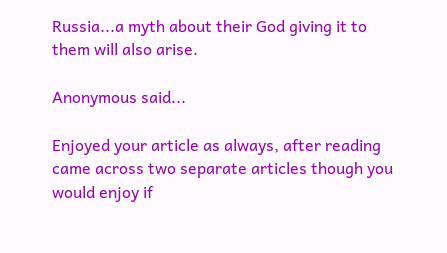Russia...a myth about their God giving it to them will also arise.

Anonymous said...

Enjoyed your article as always, after reading came across two separate articles though you would enjoy if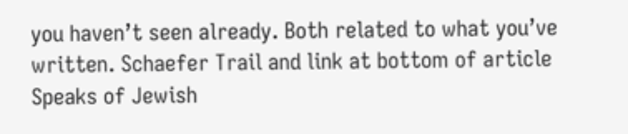you haven’t seen already. Both related to what you’ve written. Schaefer Trail and link at bottom of article
Speaks of Jewish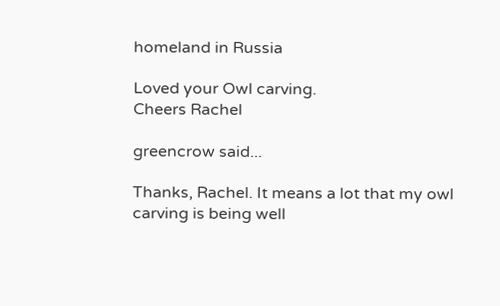homeland in Russia

Loved your Owl carving.
Cheers Rachel

greencrow said...

Thanks, Rachel. It means a lot that my owl carving is being well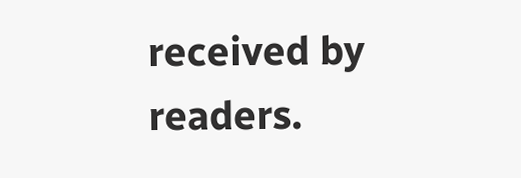received by readers.